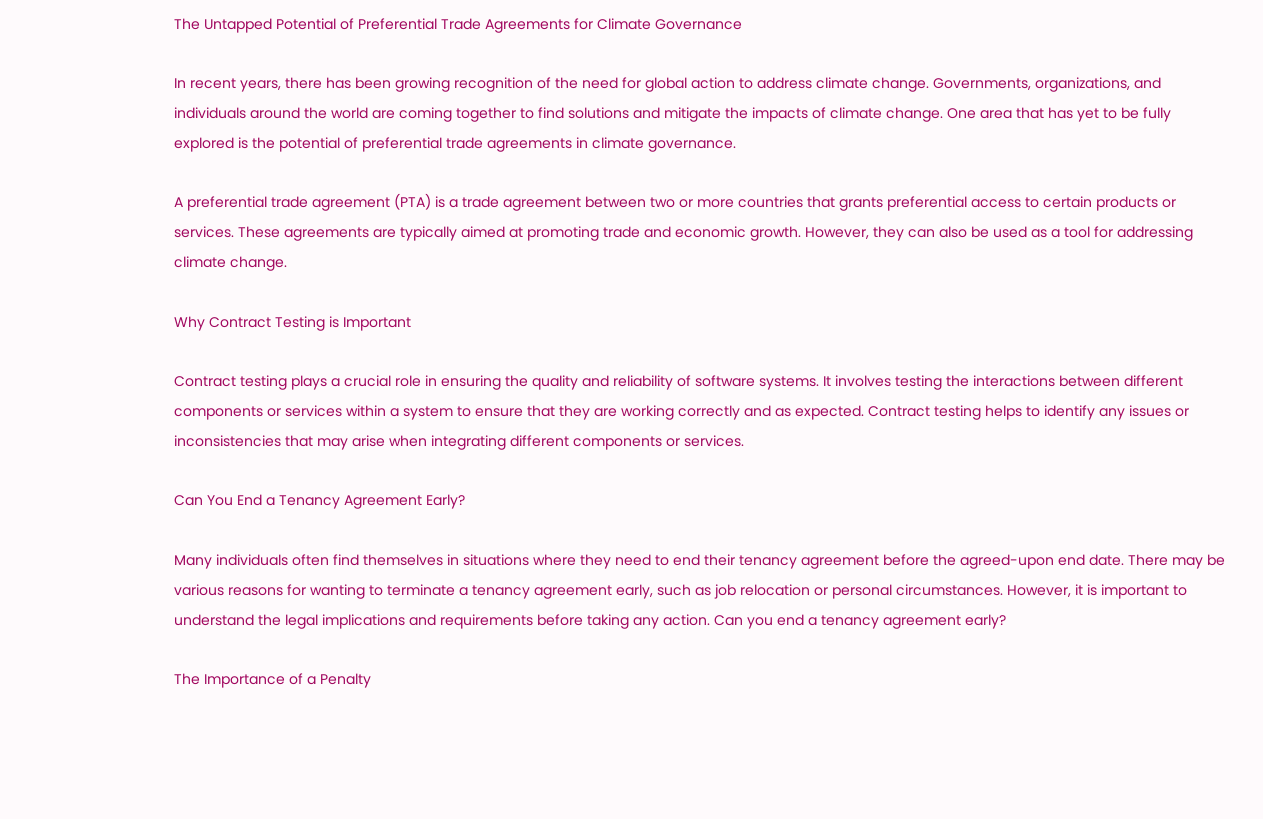The Untapped Potential of Preferential Trade Agreements for Climate Governance

In recent years, there has been growing recognition of the need for global action to address climate change. Governments, organizations, and individuals around the world are coming together to find solutions and mitigate the impacts of climate change. One area that has yet to be fully explored is the potential of preferential trade agreements in climate governance.

A preferential trade agreement (PTA) is a trade agreement between two or more countries that grants preferential access to certain products or services. These agreements are typically aimed at promoting trade and economic growth. However, they can also be used as a tool for addressing climate change.

Why Contract Testing is Important

Contract testing plays a crucial role in ensuring the quality and reliability of software systems. It involves testing the interactions between different components or services within a system to ensure that they are working correctly and as expected. Contract testing helps to identify any issues or inconsistencies that may arise when integrating different components or services.

Can You End a Tenancy Agreement Early?

Many individuals often find themselves in situations where they need to end their tenancy agreement before the agreed-upon end date. There may be various reasons for wanting to terminate a tenancy agreement early, such as job relocation or personal circumstances. However, it is important to understand the legal implications and requirements before taking any action. Can you end a tenancy agreement early?

The Importance of a Penalty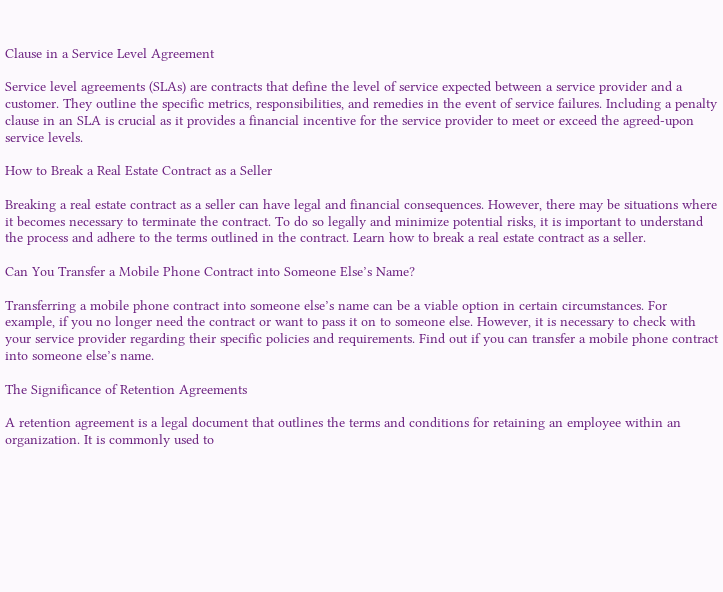Clause in a Service Level Agreement

Service level agreements (SLAs) are contracts that define the level of service expected between a service provider and a customer. They outline the specific metrics, responsibilities, and remedies in the event of service failures. Including a penalty clause in an SLA is crucial as it provides a financial incentive for the service provider to meet or exceed the agreed-upon service levels.

How to Break a Real Estate Contract as a Seller

Breaking a real estate contract as a seller can have legal and financial consequences. However, there may be situations where it becomes necessary to terminate the contract. To do so legally and minimize potential risks, it is important to understand the process and adhere to the terms outlined in the contract. Learn how to break a real estate contract as a seller.

Can You Transfer a Mobile Phone Contract into Someone Else’s Name?

Transferring a mobile phone contract into someone else’s name can be a viable option in certain circumstances. For example, if you no longer need the contract or want to pass it on to someone else. However, it is necessary to check with your service provider regarding their specific policies and requirements. Find out if you can transfer a mobile phone contract into someone else’s name.

The Significance of Retention Agreements

A retention agreement is a legal document that outlines the terms and conditions for retaining an employee within an organization. It is commonly used to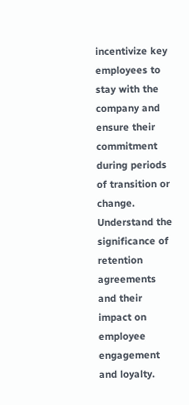incentivize key employees to stay with the company and ensure their commitment during periods of transition or change. Understand the significance of retention agreements and their impact on employee engagement and loyalty.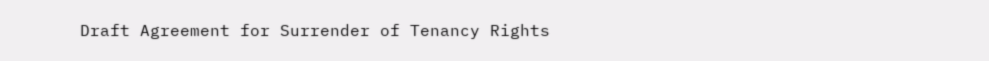Draft Agreement for Surrender of Tenancy Rights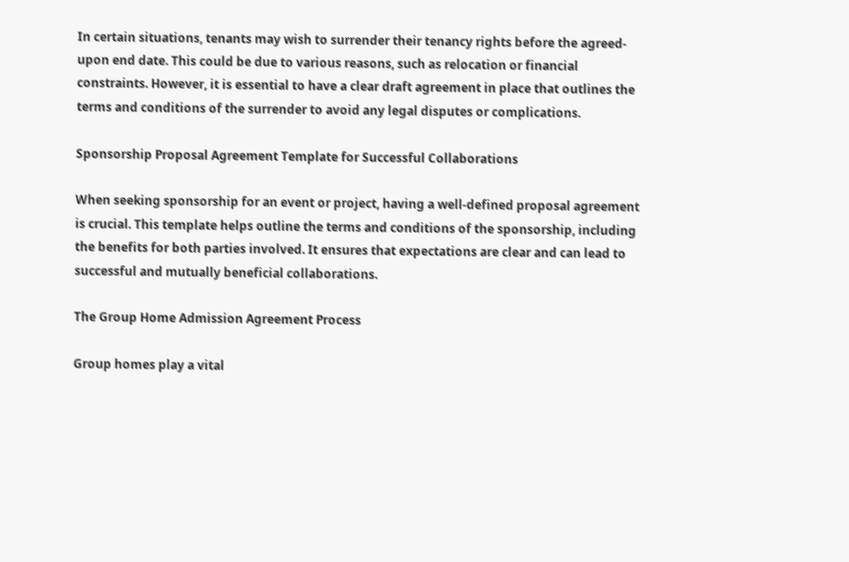In certain situations, tenants may wish to surrender their tenancy rights before the agreed-upon end date. This could be due to various reasons, such as relocation or financial constraints. However, it is essential to have a clear draft agreement in place that outlines the terms and conditions of the surrender to avoid any legal disputes or complications.

Sponsorship Proposal Agreement Template for Successful Collaborations

When seeking sponsorship for an event or project, having a well-defined proposal agreement is crucial. This template helps outline the terms and conditions of the sponsorship, including the benefits for both parties involved. It ensures that expectations are clear and can lead to successful and mutually beneficial collaborations.

The Group Home Admission Agreement Process

Group homes play a vital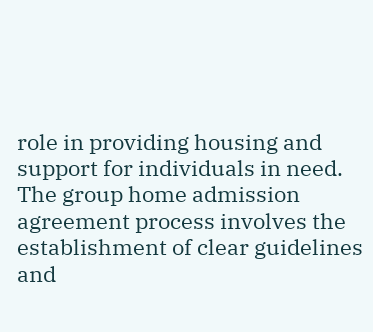role in providing housing and support for individuals in need. The group home admission agreement process involves the establishment of clear guidelines and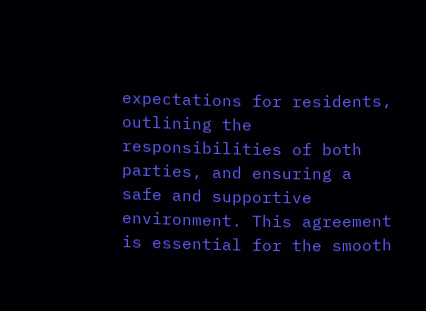expectations for residents, outlining the responsibilities of both parties, and ensuring a safe and supportive environment. This agreement is essential for the smooth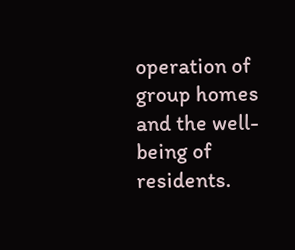operation of group homes and the well-being of residents.